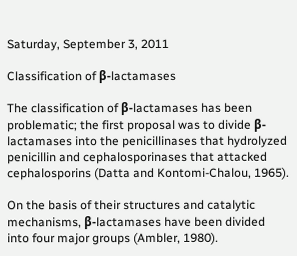Saturday, September 3, 2011

Classification of β-lactamases

The classification of β-lactamases has been problematic; the first proposal was to divide β-lactamases into the penicillinases that hydrolyzed penicillin and cephalosporinases that attacked cephalosporins (Datta and Kontomi-Chalou, 1965).

On the basis of their structures and catalytic mechanisms, β-lactamases have been divided into four major groups (Ambler, 1980).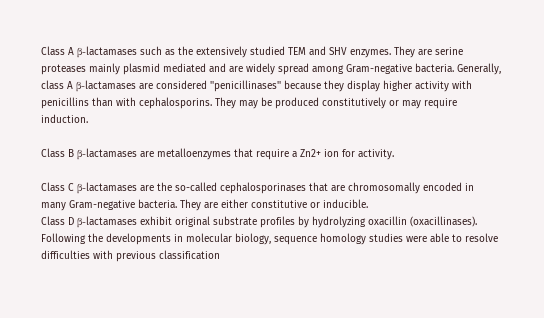Class A β-lactamases such as the extensively studied TEM and SHV enzymes. They are serine proteases mainly plasmid mediated and are widely spread among Gram-negative bacteria. Generally, class A β-lactamases are considered ''penicillinases'' because they display higher activity with penicillins than with cephalosporins. They may be produced constitutively or may require induction.

Class B β-lactamases are metalloenzymes that require a Zn2+ ion for activity.

Class C β-lactamases are the so-called cephalosporinases that are chromosomally encoded in many Gram-negative bacteria. They are either constitutive or inducible.
Class D β-lactamases exhibit original substrate profiles by hydrolyzing oxacillin (oxacillinases). Following the developments in molecular biology, sequence homology studies were able to resolve difficulties with previous classification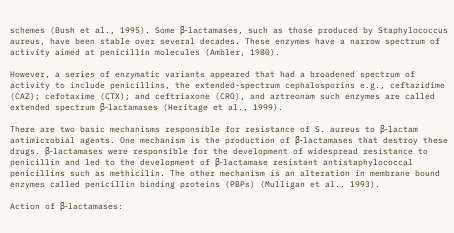schemes (Bush et al., 1995). Some β-lactamases, such as those produced by Staphylococcus aureus, have been stable over several decades. These enzymes have a narrow spectrum of activity aimed at penicillin molecules (Ambler, 1980).

However, a series of enzymatic variants appeared that had a broadened spectrum of activity to include penicillins, the extended-spectrum cephalosporins e.g., ceftazidime (CAZ); cefotaxime (CTX); and ceftriaxone (CRO), and aztreonam such enzymes are called extended spectrum β-lactamases (Heritage et al., 1999).

There are two basic mechanisms responsible for resistance of S. aureus to β-lactam antimicrobial agents. One mechanism is the production of β-lactamases that destroy these drugs. β-lactamases were responsible for the development of widespread resistance to penicillin and led to the development of β-lactamase resistant antistaphylococcal penicillins such as methicilin. The other mechanism is an alteration in membrane bound enzymes called penicillin binding proteins (PBPs) (Mulligan et al., 1993).

Action of β-lactamases: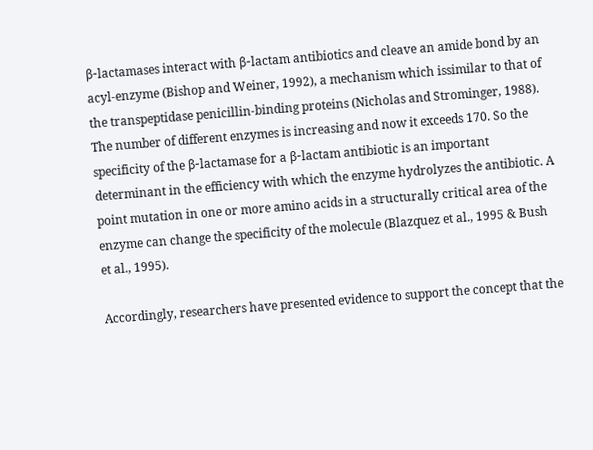β-lactamases interact with β-lactam antibiotics and cleave an amide bond by an acyl-enzyme (Bishop and Weiner, 1992), a mechanism which issimilar to that of the transpeptidase penicillin-binding proteins (Nicholas and Strominger, 1988). The number of different enzymes is increasing and now it exceeds 170. So the specificity of the β-lactamase for a β-lactam antibiotic is an important determinant in the efficiency with which the enzyme hydrolyzes the antibiotic. A point mutation in one or more amino acids in a structurally critical area of the enzyme can change the specificity of the molecule (Blazquez et al., 1995 & Bush et al., 1995).

Accordingly, researchers have presented evidence to support the concept that the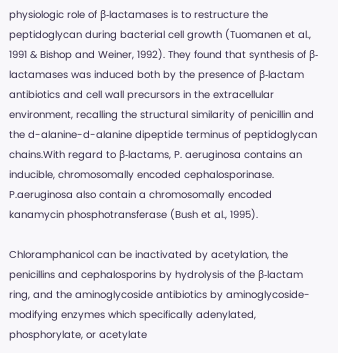physiologic role of β-lactamases is to restructure the peptidoglycan during bacterial cell growth (Tuomanen et al., 1991 & Bishop and Weiner, 1992). They found that synthesis of β-lactamases was induced both by the presence of β-lactam antibiotics and cell wall precursors in the extracellular environment, recalling the structural similarity of penicillin and the d-alanine-d-alanine dipeptide terminus of peptidoglycan chains.With regard to β-lactams, P. aeruginosa contains an inducible, chromosomally encoded cephalosporinase. P.aeruginosa also contain a chromosomally encoded kanamycin phosphotransferase (Bush et al., 1995).

Chloramphanicol can be inactivated by acetylation, the penicillins and cephalosporins by hydrolysis of the β-lactam ring, and the aminoglycoside antibiotics by aminoglycoside-modifying enzymes which specifically adenylated, phosphorylate, or acetylate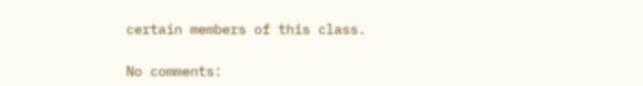certain members of this class.

No comments: